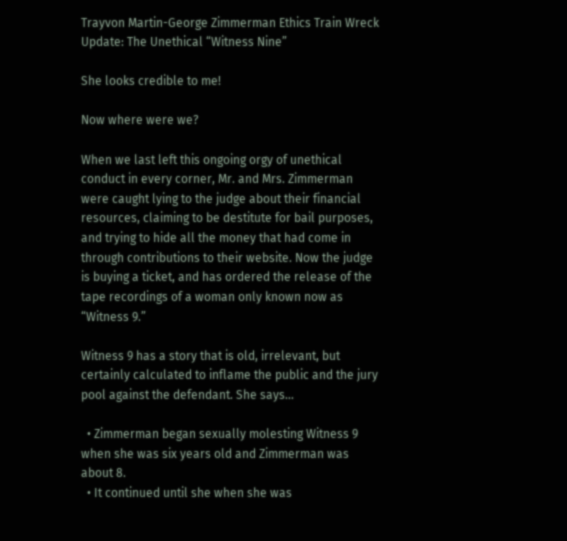Trayvon Martin-George Zimmerman Ethics Train Wreck Update: The Unethical “Witness Nine”

She looks credible to me!

Now where were we?

When we last left this ongoing orgy of unethical conduct in every corner, Mr. and Mrs. Zimmerman were caught lying to the judge about their financial resources, claiming to be destitute for bail purposes, and trying to hide all the money that had come in through contributions to their website. Now the judge is buying a ticket, and has ordered the release of the tape recordings of a woman only known now as “Witness 9.”

Witness 9 has a story that is old, irrelevant, but certainly calculated to inflame the public and the jury pool against the defendant. She says…

  • Zimmerman began sexually molesting Witness 9 when she was six years old and Zimmerman was about 8.
  • It continued until she when she was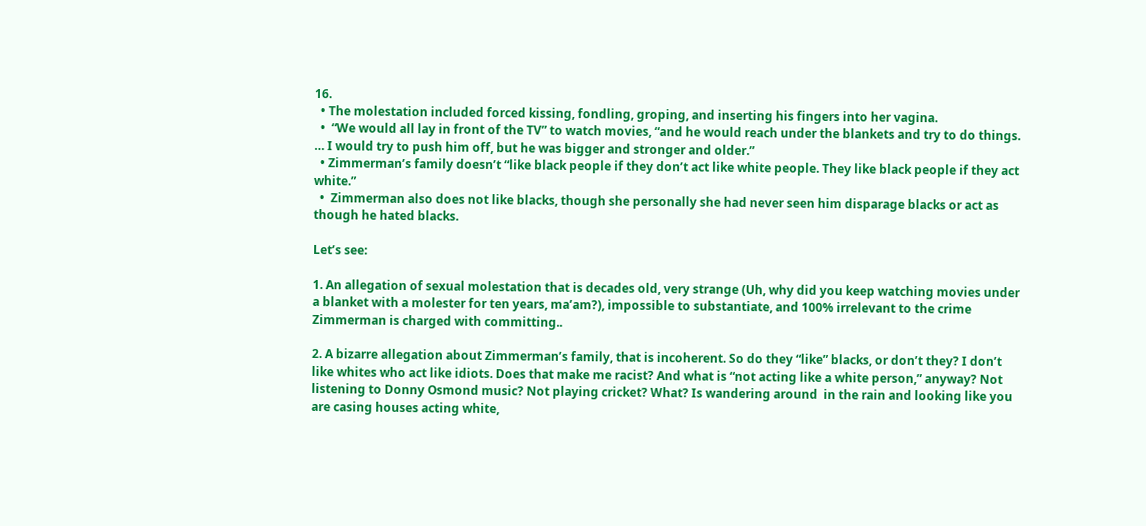16.
  • The molestation included forced kissing, fondling, groping, and inserting his fingers into her vagina.
  •  “We would all lay in front of the TV” to watch movies, “and he would reach under the blankets and try to do things. … I would try to push him off, but he was bigger and stronger and older.”
  • Zimmerman’s family doesn’t “like black people if they don’t act like white people. They like black people if they act white.”
  •  Zimmerman also does not like blacks, though she personally she had never seen him disparage blacks or act as though he hated blacks.

Let’s see:

1. An allegation of sexual molestation that is decades old, very strange (Uh, why did you keep watching movies under a blanket with a molester for ten years, ma’am?), impossible to substantiate, and 100% irrelevant to the crime Zimmerman is charged with committing..

2. A bizarre allegation about Zimmerman’s family, that is incoherent. So do they “like” blacks, or don’t they? I don’t like whites who act like idiots. Does that make me racist? And what is “not acting like a white person,” anyway? Not listening to Donny Osmond music? Not playing cricket? What? Is wandering around  in the rain and looking like you are casing houses acting white,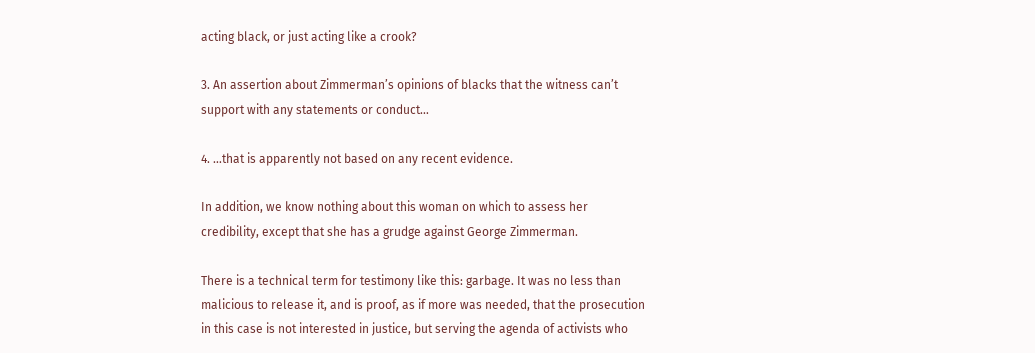acting black, or just acting like a crook?

3. An assertion about Zimmerman’s opinions of blacks that the witness can’t support with any statements or conduct…

4. …that is apparently not based on any recent evidence.

In addition, we know nothing about this woman on which to assess her credibility, except that she has a grudge against George Zimmerman.

There is a technical term for testimony like this: garbage. It was no less than malicious to release it, and is proof, as if more was needed, that the prosecution in this case is not interested in justice, but serving the agenda of activists who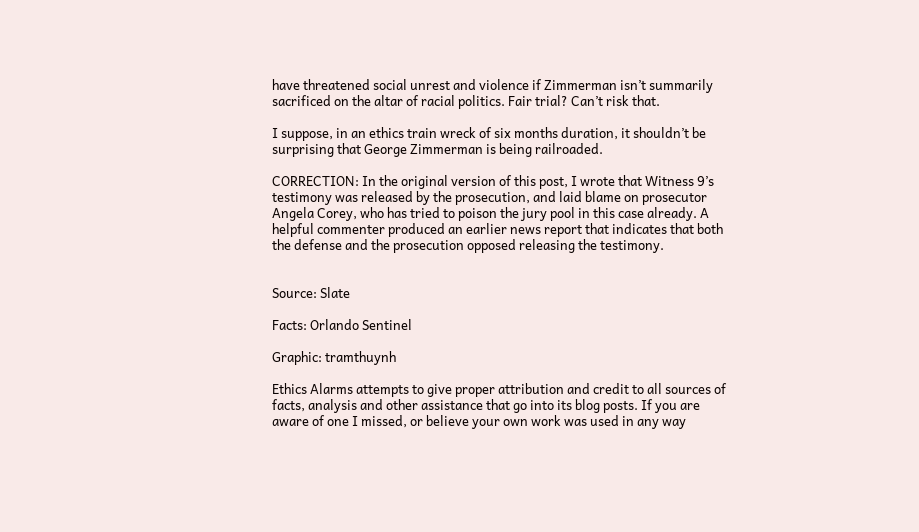have threatened social unrest and violence if Zimmerman isn’t summarily sacrificed on the altar of racial politics. Fair trial? Can’t risk that.

I suppose, in an ethics train wreck of six months duration, it shouldn’t be surprising that George Zimmerman is being railroaded.

CORRECTION: In the original version of this post, I wrote that Witness 9’s testimony was released by the prosecution, and laid blame on prosecutor Angela Corey, who has tried to poison the jury pool in this case already. A helpful commenter produced an earlier news report that indicates that both the defense and the prosecution opposed releasing the testimony.


Source: Slate

Facts: Orlando Sentinel

Graphic: tramthuynh

Ethics Alarms attempts to give proper attribution and credit to all sources of facts, analysis and other assistance that go into its blog posts. If you are aware of one I missed, or believe your own work was used in any way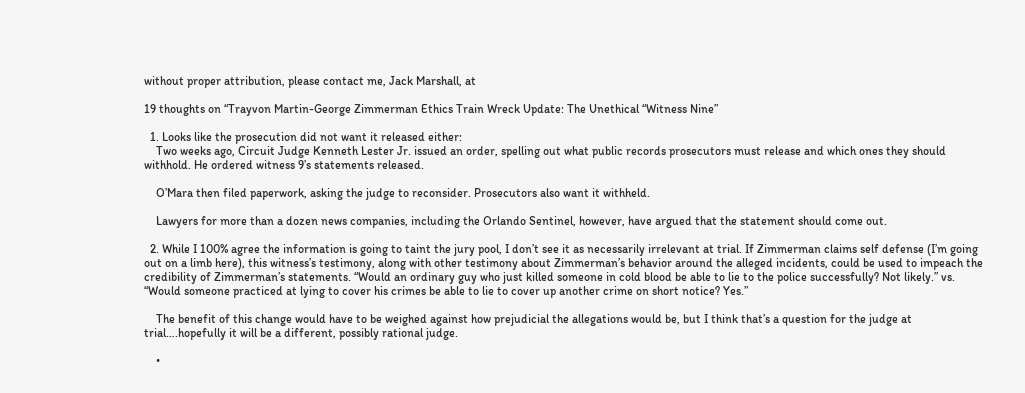without proper attribution, please contact me, Jack Marshall, at

19 thoughts on “Trayvon Martin-George Zimmerman Ethics Train Wreck Update: The Unethical “Witness Nine”

  1. Looks like the prosecution did not want it released either:
    Two weeks ago, Circuit Judge Kenneth Lester Jr. issued an order, spelling out what public records prosecutors must release and which ones they should withhold. He ordered witness 9’s statements released.

    O’Mara then filed paperwork, asking the judge to reconsider. Prosecutors also want it withheld.

    Lawyers for more than a dozen news companies, including the Orlando Sentinel, however, have argued that the statement should come out.

  2. While I 100% agree the information is going to taint the jury pool, I don’t see it as necessarily irrelevant at trial. If Zimmerman claims self defense (I’m going out on a limb here), this witness’s testimony, along with other testimony about Zimmerman’s behavior around the alleged incidents, could be used to impeach the credibility of Zimmerman’s statements. “Would an ordinary guy who just killed someone in cold blood be able to lie to the police successfully? Not likely.” vs. “Would someone practiced at lying to cover his crimes be able to lie to cover up another crime on short notice? Yes.”

    The benefit of this change would have to be weighed against how prejudicial the allegations would be, but I think that’s a question for the judge at trial….hopefully it will be a different, possibly rational judge.

    •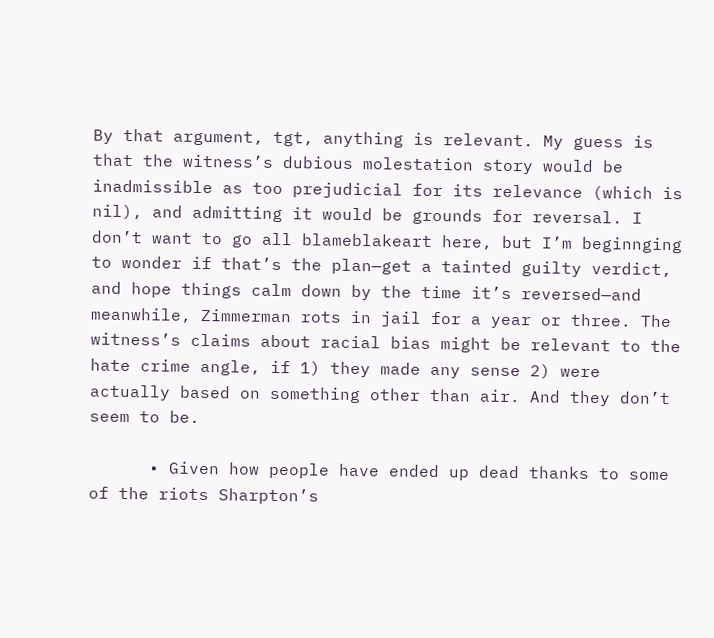By that argument, tgt, anything is relevant. My guess is that the witness’s dubious molestation story would be inadmissible as too prejudicial for its relevance (which is nil), and admitting it would be grounds for reversal. I don’t want to go all blameblakeart here, but I’m beginnging to wonder if that’s the plan—get a tainted guilty verdict, and hope things calm down by the time it’s reversed—and meanwhile, Zimmerman rots in jail for a year or three. The witness’s claims about racial bias might be relevant to the hate crime angle, if 1) they made any sense 2) were actually based on something other than air. And they don’t seem to be.

      • Given how people have ended up dead thanks to some of the riots Sharpton’s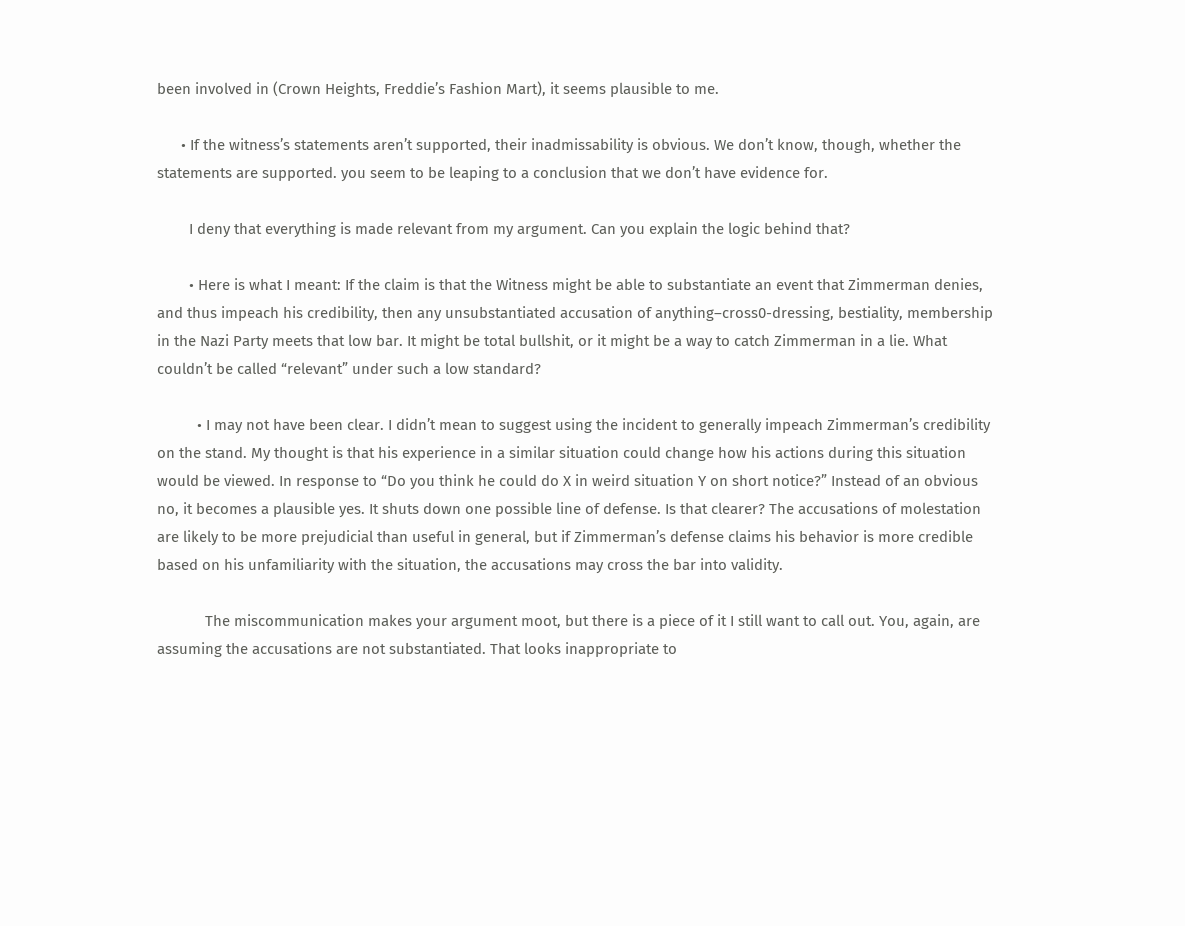been involved in (Crown Heights, Freddie’s Fashion Mart), it seems plausible to me.

      • If the witness’s statements aren’t supported, their inadmissability is obvious. We don’t know, though, whether the statements are supported. you seem to be leaping to a conclusion that we don’t have evidence for.

        I deny that everything is made relevant from my argument. Can you explain the logic behind that?

        • Here is what I meant: If the claim is that the Witness might be able to substantiate an event that Zimmerman denies, and thus impeach his credibility, then any unsubstantiated accusation of anything–cross0-dressing, bestiality, membership in the Nazi Party meets that low bar. It might be total bullshit, or it might be a way to catch Zimmerman in a lie. What couldn’t be called “relevant” under such a low standard?

          • I may not have been clear. I didn’t mean to suggest using the incident to generally impeach Zimmerman’s credibility on the stand. My thought is that his experience in a similar situation could change how his actions during this situation would be viewed. In response to “Do you think he could do X in weird situation Y on short notice?” Instead of an obvious no, it becomes a plausible yes. It shuts down one possible line of defense. Is that clearer? The accusations of molestation are likely to be more prejudicial than useful in general, but if Zimmerman’s defense claims his behavior is more credible based on his unfamiliarity with the situation, the accusations may cross the bar into validity.

            The miscommunication makes your argument moot, but there is a piece of it I still want to call out. You, again, are assuming the accusations are not substantiated. That looks inappropriate to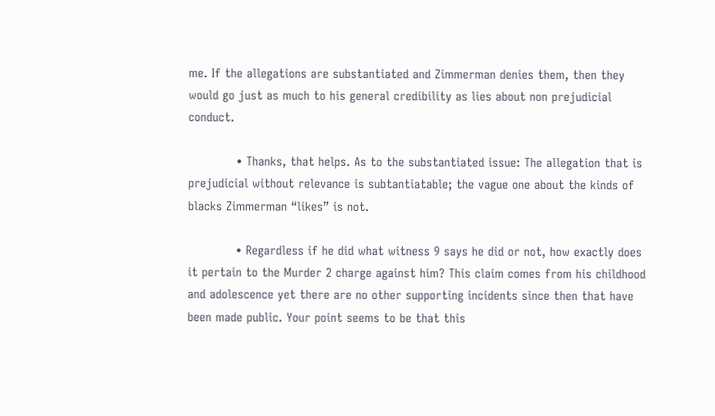me. If the allegations are substantiated and Zimmerman denies them, then they would go just as much to his general credibility as lies about non prejudicial conduct.

            • Thanks, that helps. As to the substantiated issue: The allegation that is prejudicial without relevance is subtantiatable; the vague one about the kinds of blacks Zimmerman “likes” is not.

            • Regardless if he did what witness 9 says he did or not, how exactly does it pertain to the Murder 2 charge against him? This claim comes from his childhood and adolescence yet there are no other supporting incidents since then that have been made public. Your point seems to be that this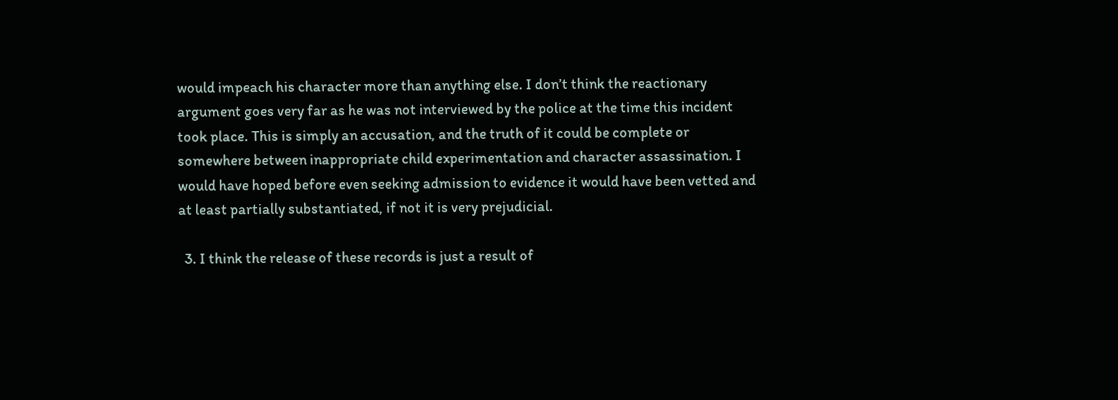would impeach his character more than anything else. I don’t think the reactionary argument goes very far as he was not interviewed by the police at the time this incident took place. This is simply an accusation, and the truth of it could be complete or somewhere between inappropriate child experimentation and character assassination. I would have hoped before even seeking admission to evidence it would have been vetted and at least partially substantiated, if not it is very prejudicial.

  3. I think the release of these records is just a result of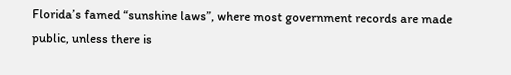Florida’s famed “sunshine laws”, where most government records are made public, unless there is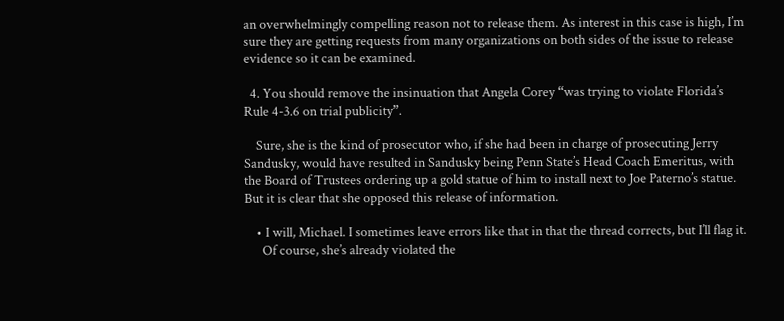an overwhelmingly compelling reason not to release them. As interest in this case is high, I’m sure they are getting requests from many organizations on both sides of the issue to release evidence so it can be examined.

  4. You should remove the insinuation that Angela Corey “was trying to violate Florida’s Rule 4-3.6 on trial publicity”.

    Sure, she is the kind of prosecutor who, if she had been in charge of prosecuting Jerry Sandusky, would have resulted in Sandusky being Penn State’s Head Coach Emeritus, with the Board of Trustees ordering up a gold statue of him to install next to Joe Paterno’s statue. But it is clear that she opposed this release of information.

    • I will, Michael. I sometimes leave errors like that in that the thread corrects, but I’ll flag it.
      Of course, she’s already violated the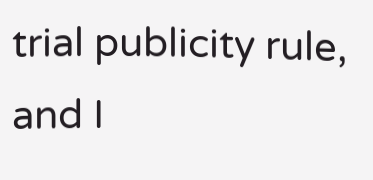trial publicity rule, and I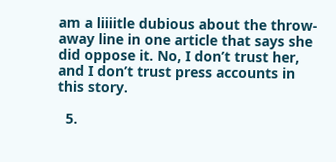am a liiiitle dubious about the throw-away line in one article that says she did oppose it. No, I don’t trust her, and I don’t trust press accounts in this story.

  5.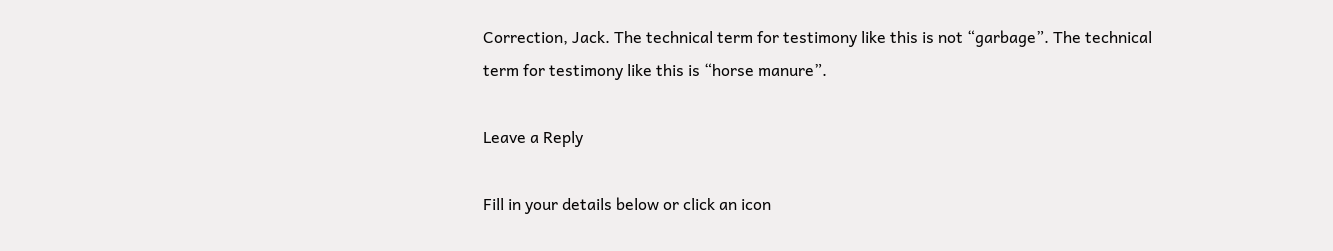Correction, Jack. The technical term for testimony like this is not “garbage”. The technical term for testimony like this is “horse manure”.

Leave a Reply

Fill in your details below or click an icon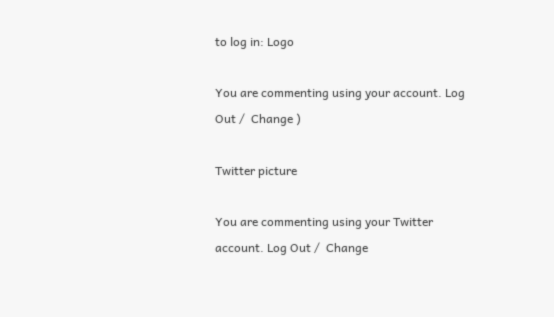to log in: Logo

You are commenting using your account. Log Out /  Change )

Twitter picture

You are commenting using your Twitter account. Log Out /  Change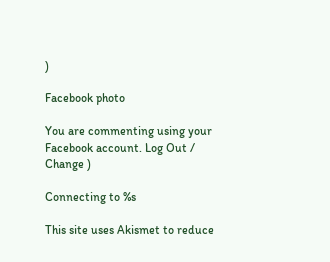)

Facebook photo

You are commenting using your Facebook account. Log Out /  Change )

Connecting to %s

This site uses Akismet to reduce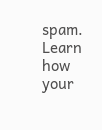spam. Learn how your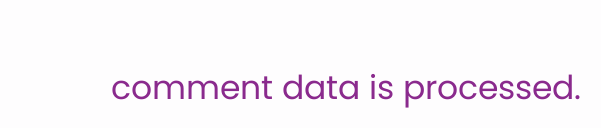comment data is processed.